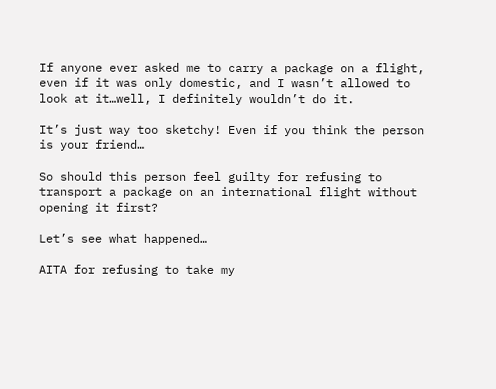If anyone ever asked me to carry a package on a flight, even if it was only domestic, and I wasn’t allowed to look at it…well, I definitely wouldn’t do it.

It’s just way too sketchy! Even if you think the person is your friend…

So should this person feel guilty for refusing to transport a package on an international flight without opening it first?

Let’s see what happened…

AITA for refusing to take my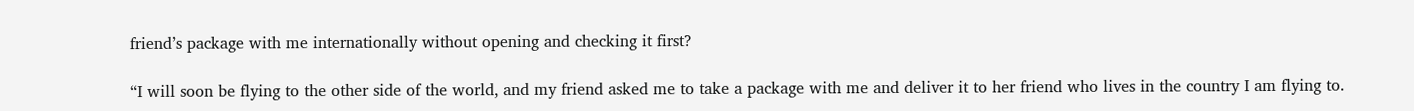friend’s package with me internationally without opening and checking it first?

“I will soon be flying to the other side of the world, and my friend asked me to take a package with me and deliver it to her friend who lives in the country I am flying to.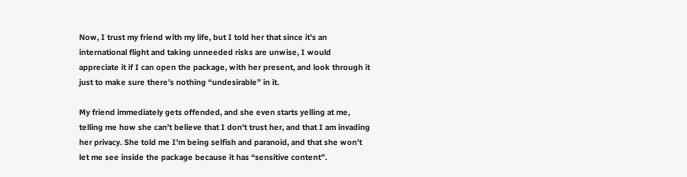Now, I trust my friend with my life, but I told her that since it’s an international flight and taking unneeded risks are unwise, I would appreciate it if I can open the package, with her present, and look through it just to make sure there’s nothing “undesirable” in it.

My friend immediately gets offended, and she even starts yelling at me, telling me how she can’t believe that I don’t trust her, and that I am invading her privacy. She told me I’m being selfish and paranoid, and that she won’t let me see inside the package because it has “sensitive content”.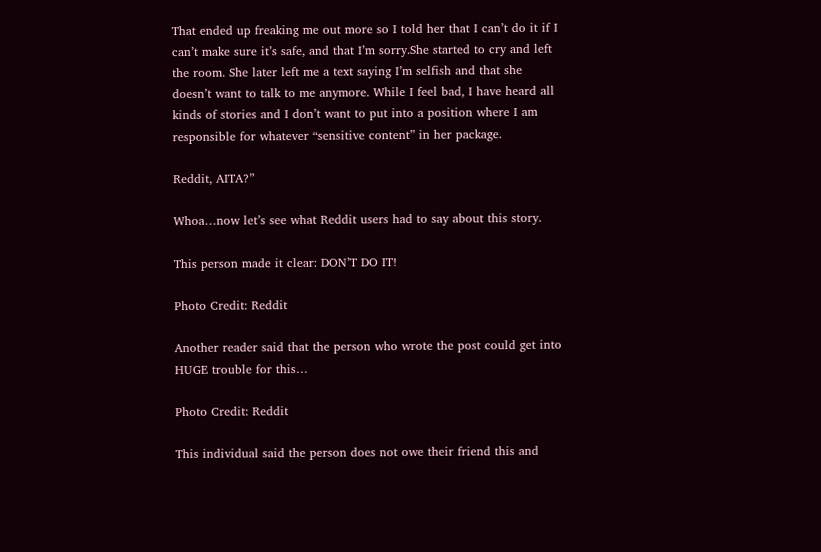That ended up freaking me out more so I told her that I can’t do it if I can’t make sure it’s safe, and that I’m sorry.She started to cry and left the room. She later left me a text saying I’m selfish and that she doesn’t want to talk to me anymore. While I feel bad, I have heard all kinds of stories and I don’t want to put into a position where I am responsible for whatever “sensitive content” in her package.

Reddit, AITA?”

Whoa…now let’s see what Reddit users had to say about this story.

This person made it clear: DON’T DO IT!

Photo Credit: Reddit

Another reader said that the person who wrote the post could get into HUGE trouble for this…

Photo Credit: Reddit

This individual said the person does not owe their friend this and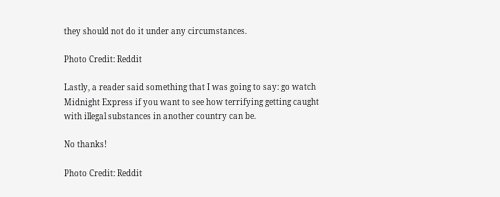they should not do it under any circumstances.

Photo Credit: Reddit

Lastly, a reader said something that I was going to say: go watch Midnight Express if you want to see how terrifying getting caught with illegal substances in another country can be.

No thanks!

Photo Credit: Reddit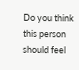Do you think this person should feel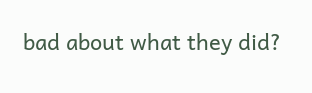bad about what they did?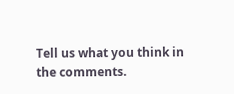Tell us what you think in the comments.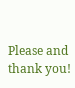Please and thank you!